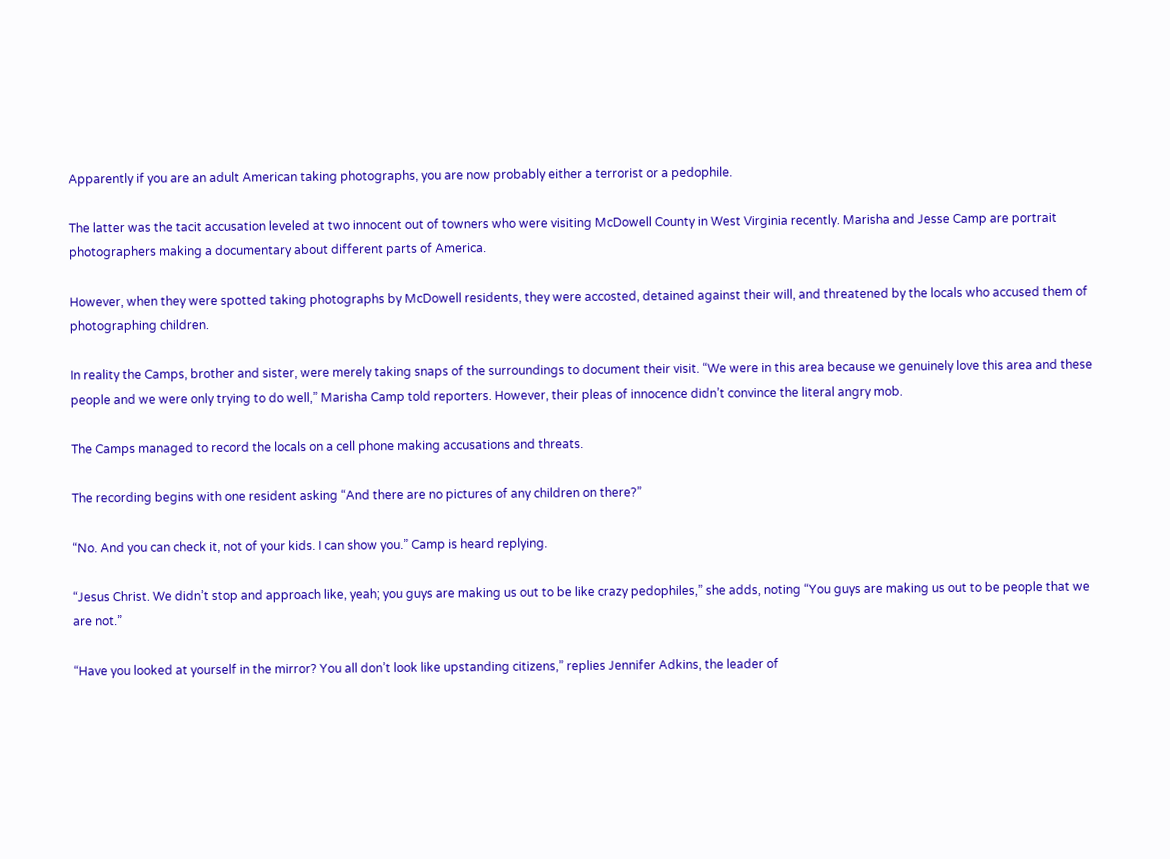Apparently if you are an adult American taking photographs, you are now probably either a terrorist or a pedophile.

The latter was the tacit accusation leveled at two innocent out of towners who were visiting McDowell County in West Virginia recently. Marisha and Jesse Camp are portrait photographers making a documentary about different parts of America.

However, when they were spotted taking photographs by McDowell residents, they were accosted, detained against their will, and threatened by the locals who accused them of photographing children.

In reality the Camps, brother and sister, were merely taking snaps of the surroundings to document their visit. “We were in this area because we genuinely love this area and these people and we were only trying to do well,” Marisha Camp told reporters. However, their pleas of innocence didn’t convince the literal angry mob.

The Camps managed to record the locals on a cell phone making accusations and threats.

The recording begins with one resident asking “And there are no pictures of any children on there?”

“No. And you can check it, not of your kids. I can show you.” Camp is heard replying.

“Jesus Christ. We didn’t stop and approach like, yeah; you guys are making us out to be like crazy pedophiles,” she adds, noting “You guys are making us out to be people that we are not.”

“Have you looked at yourself in the mirror? You all don’t look like upstanding citizens,” replies Jennifer Adkins, the leader of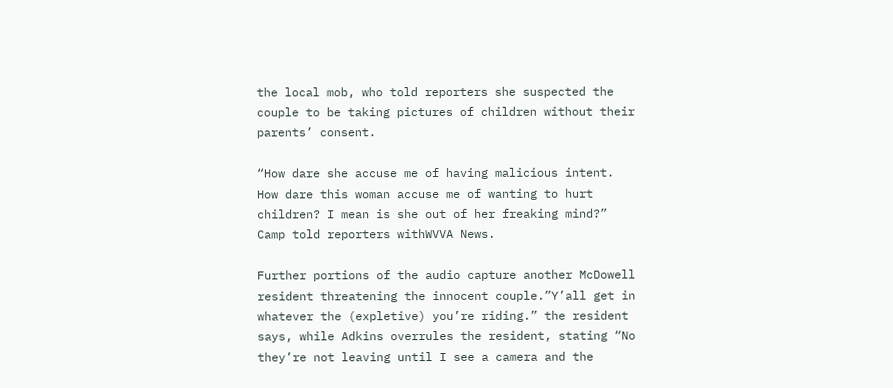the local mob, who told reporters she suspected the couple to be taking pictures of children without their parents’ consent.

“How dare she accuse me of having malicious intent. How dare this woman accuse me of wanting to hurt children? I mean is she out of her freaking mind?” Camp told reporters withWVVA News.

Further portions of the audio capture another McDowell resident threatening the innocent couple.”Y’all get in whatever the (expletive) you’re riding.” the resident says, while Adkins overrules the resident, stating “No they’re not leaving until I see a camera and the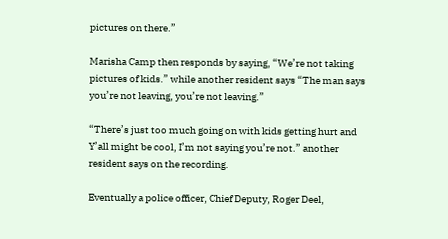pictures on there.”

Marisha Camp then responds by saying, “We’re not taking pictures of kids.” while another resident says “The man says you’re not leaving, you’re not leaving.”

“There’s just too much going on with kids getting hurt and Y’all might be cool, I’m not saying you’re not.” another resident says on the recording.

Eventually a police officer, Chief Deputy, Roger Deel,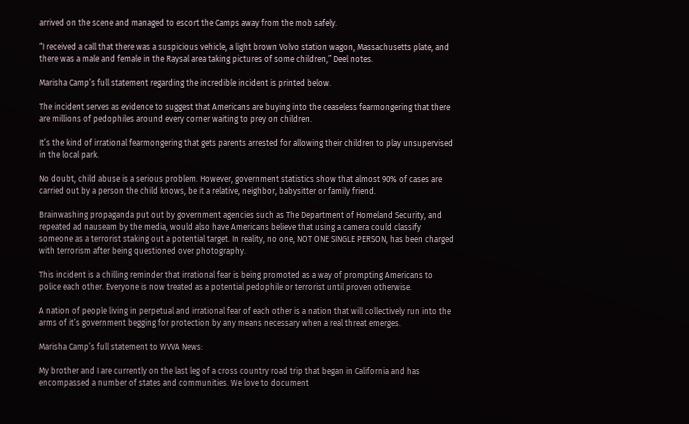arrived on the scene and managed to escort the Camps away from the mob safely.

“I received a call that there was a suspicious vehicle, a light brown Volvo station wagon, Massachusetts plate, and there was a male and female in the Raysal area taking pictures of some children,” Deel notes.

Marisha Camp’s full statement regarding the incredible incident is printed below.

The incident serves as evidence to suggest that Americans are buying into the ceaseless fearmongering that there are millions of pedophiles around every corner waiting to prey on children.

It’s the kind of irrational fearmongering that gets parents arrested for allowing their children to play unsupervised in the local park.

No doubt, child abuse is a serious problem. However, government statistics show that almost 90% of cases are carried out by a person the child knows, be it a relative, neighbor, babysitter or family friend.

Brainwashing propaganda put out by government agencies such as The Department of Homeland Security, and repeated ad nauseam by the media, would also have Americans believe that using a camera could classify someone as a terrorist staking out a potential target. In reality, no one, NOT ONE SINGLE PERSON, has been charged with terrorism after being questioned over photography.

This incident is a chilling reminder that irrational fear is being promoted as a way of prompting Americans to police each other. Everyone is now treated as a potential pedophile or terrorist until proven otherwise.

A nation of people living in perpetual and irrational fear of each other is a nation that will collectively run into the arms of it’s government begging for protection by any means necessary when a real threat emerges.

Marisha Camp’s full statement to WVVA News:

My brother and I are currently on the last leg of a cross country road trip that began in California and has encompassed a number of states and communities. We love to document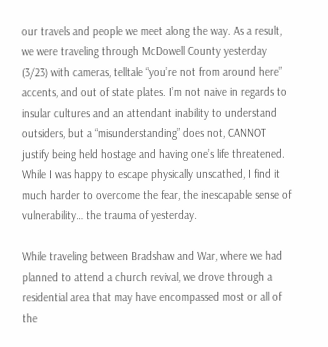our travels and people we meet along the way. As a result, we were traveling through McDowell County yesterday (3/23) with cameras, telltale “you’re not from around here” accents, and out of state plates. I’m not naive in regards to insular cultures and an attendant inability to understand outsiders, but a “misunderstanding” does not, CANNOT justify being held hostage and having one’s life threatened. While I was happy to escape physically unscathed, I find it much harder to overcome the fear, the inescapable sense of vulnerability… the trauma of yesterday.

While traveling between Bradshaw and War, where we had planned to attend a church revival, we drove through a residential area that may have encompassed most or all of the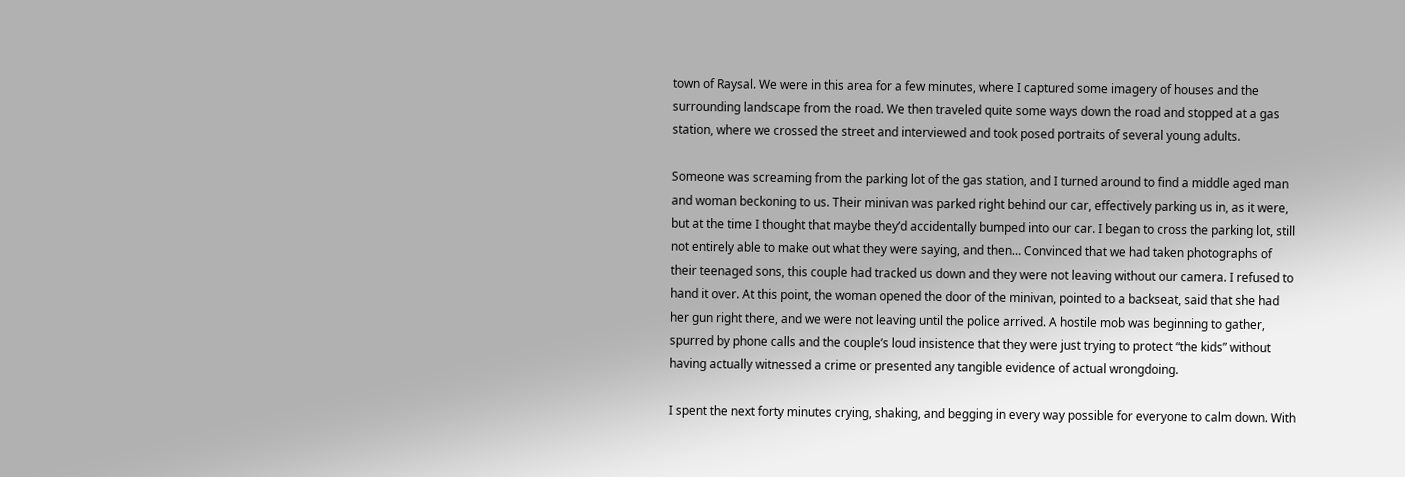town of Raysal. We were in this area for a few minutes, where I captured some imagery of houses and the surrounding landscape from the road. We then traveled quite some ways down the road and stopped at a gas station, where we crossed the street and interviewed and took posed portraits of several young adults.

Someone was screaming from the parking lot of the gas station, and I turned around to find a middle aged man and woman beckoning to us. Their minivan was parked right behind our car, effectively parking us in, as it were, but at the time I thought that maybe they’d accidentally bumped into our car. I began to cross the parking lot, still not entirely able to make out what they were saying, and then… Convinced that we had taken photographs of their teenaged sons, this couple had tracked us down and they were not leaving without our camera. I refused to hand it over. At this point, the woman opened the door of the minivan, pointed to a backseat, said that she had her gun right there, and we were not leaving until the police arrived. A hostile mob was beginning to gather, spurred by phone calls and the couple’s loud insistence that they were just trying to protect “the kids” without having actually witnessed a crime or presented any tangible evidence of actual wrongdoing.

I spent the next forty minutes crying, shaking, and begging in every way possible for everyone to calm down. With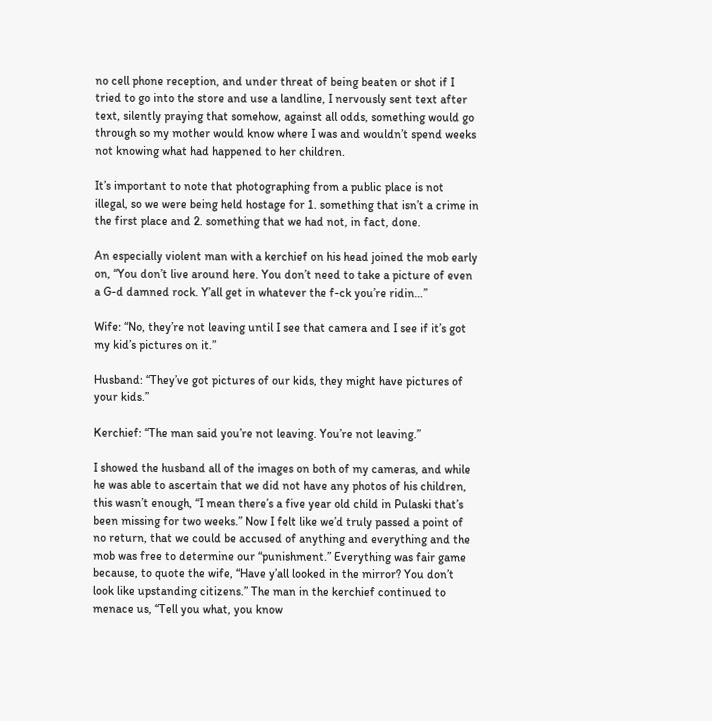no cell phone reception, and under threat of being beaten or shot if I tried to go into the store and use a landline, I nervously sent text after text, silently praying that somehow, against all odds, something would go through so my mother would know where I was and wouldn’t spend weeks not knowing what had happened to her children.

It’s important to note that photographing from a public place is not illegal, so we were being held hostage for 1. something that isn’t a crime in the first place and 2. something that we had not, in fact, done.

An especially violent man with a kerchief on his head joined the mob early on, “You don’t live around here. You don’t need to take a picture of even a G-d damned rock. Y’all get in whatever the f-ck you’re ridin…”

Wife: “No, they’re not leaving until I see that camera and I see if it’s got my kid’s pictures on it.”

Husband: “They’ve got pictures of our kids, they might have pictures of your kids.”

Kerchief: “The man said you’re not leaving. You’re not leaving.”

I showed the husband all of the images on both of my cameras, and while he was able to ascertain that we did not have any photos of his children, this wasn’t enough, “I mean there’s a five year old child in Pulaski that’s been missing for two weeks.” Now I felt like we’d truly passed a point of no return, that we could be accused of anything and everything and the mob was free to determine our “punishment.” Everything was fair game because, to quote the wife, “Have y’all looked in the mirror? You don’t look like upstanding citizens.” The man in the kerchief continued to menace us, “Tell you what, you know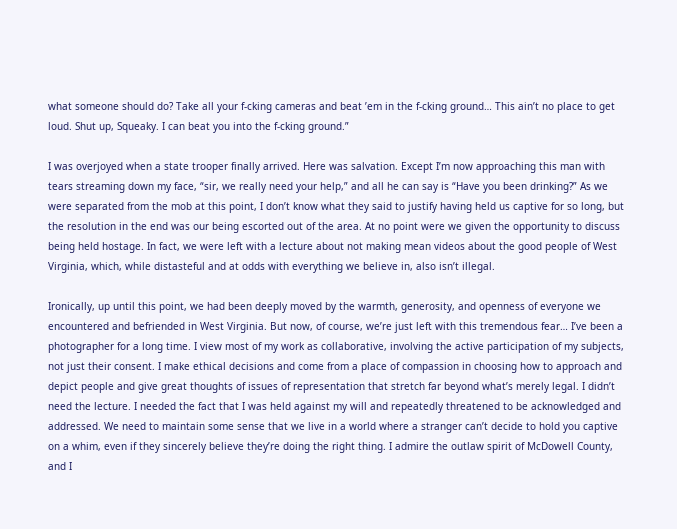what someone should do? Take all your f-cking cameras and beat ’em in the f-cking ground… This ain’t no place to get loud. Shut up, Squeaky. I can beat you into the f-cking ground.”

I was overjoyed when a state trooper finally arrived. Here was salvation. Except I’m now approaching this man with tears streaming down my face, “sir, we really need your help,” and all he can say is “Have you been drinking?” As we were separated from the mob at this point, I don’t know what they said to justify having held us captive for so long, but the resolution in the end was our being escorted out of the area. At no point were we given the opportunity to discuss being held hostage. In fact, we were left with a lecture about not making mean videos about the good people of West Virginia, which, while distasteful and at odds with everything we believe in, also isn’t illegal.

Ironically, up until this point, we had been deeply moved by the warmth, generosity, and openness of everyone we encountered and befriended in West Virginia. But now, of course, we’re just left with this tremendous fear… I’ve been a photographer for a long time. I view most of my work as collaborative, involving the active participation of my subjects, not just their consent. I make ethical decisions and come from a place of compassion in choosing how to approach and depict people and give great thoughts of issues of representation that stretch far beyond what’s merely legal. I didn’t need the lecture. I needed the fact that I was held against my will and repeatedly threatened to be acknowledged and addressed. We need to maintain some sense that we live in a world where a stranger can’t decide to hold you captive on a whim, even if they sincerely believe they’re doing the right thing. I admire the outlaw spirit of McDowell County, and I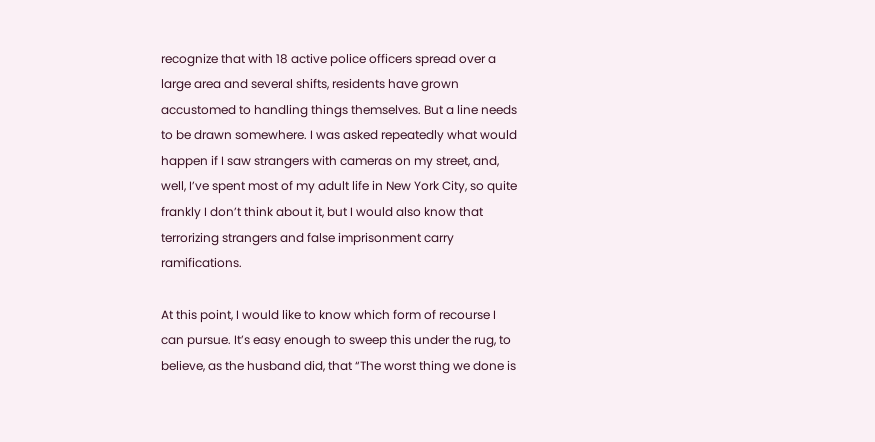recognize that with 18 active police officers spread over a large area and several shifts, residents have grown accustomed to handling things themselves. But a line needs to be drawn somewhere. I was asked repeatedly what would happen if I saw strangers with cameras on my street, and, well, I’ve spent most of my adult life in New York City, so quite frankly I don’t think about it, but I would also know that terrorizing strangers and false imprisonment carry ramifications.

At this point, I would like to know which form of recourse I can pursue. It’s easy enough to sweep this under the rug, to believe, as the husband did, that “The worst thing we done is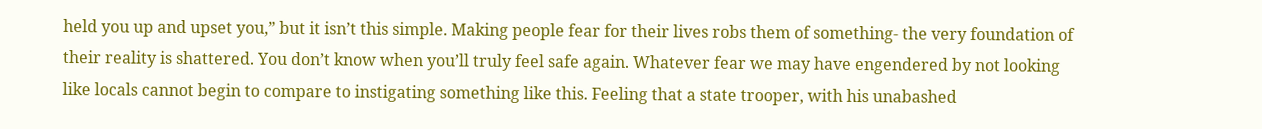held you up and upset you,” but it isn’t this simple. Making people fear for their lives robs them of something- the very foundation of their reality is shattered. You don’t know when you’ll truly feel safe again. Whatever fear we may have engendered by not looking like locals cannot begin to compare to instigating something like this. Feeling that a state trooper, with his unabashed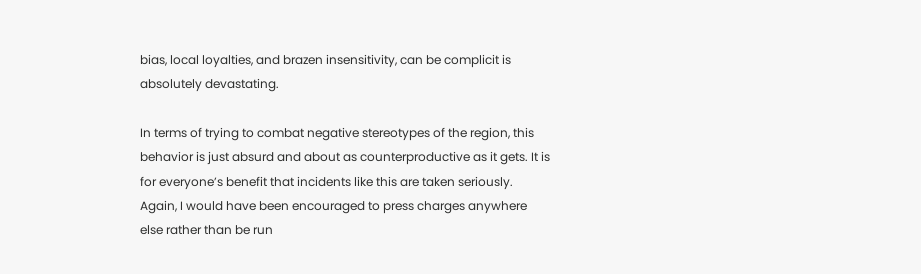bias, local loyalties, and brazen insensitivity, can be complicit is absolutely devastating.

In terms of trying to combat negative stereotypes of the region, this behavior is just absurd and about as counterproductive as it gets. It is for everyone’s benefit that incidents like this are taken seriously. Again, I would have been encouraged to press charges anywhere else rather than be run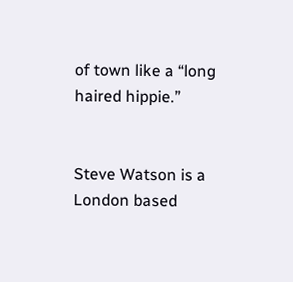of town like a “long haired hippie.”


Steve Watson is a London based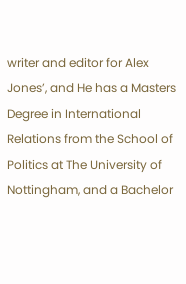writer and editor for Alex Jones’, and He has a Masters Degree in International Relations from the School of Politics at The University of Nottingham, and a Bachelor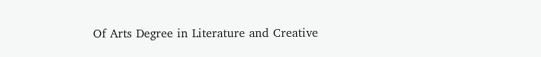Of Arts Degree in Literature and Creative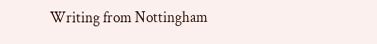Writing from Nottingham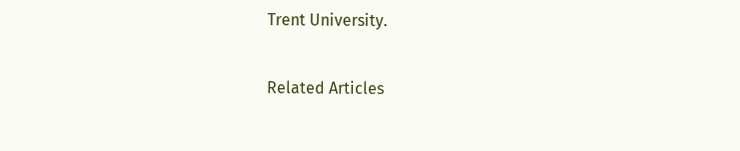Trent University.

Related Articles